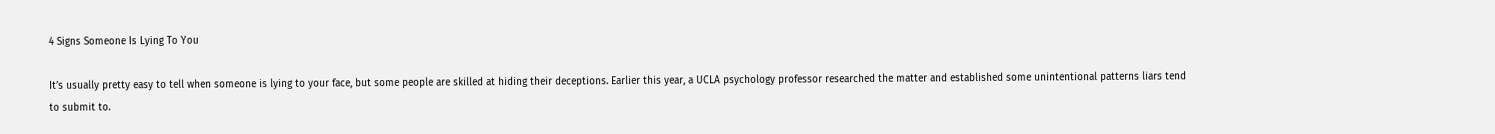4 Signs Someone Is Lying To You

It’s usually pretty easy to tell when someone is lying to your face, but some people are skilled at hiding their deceptions. Earlier this year, a UCLA psychology professor researched the matter and established some unintentional patterns liars tend to submit to.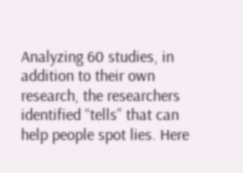Analyzing 60 studies, in addition to their own research, the researchers identified “tells” that can help people spot lies. Here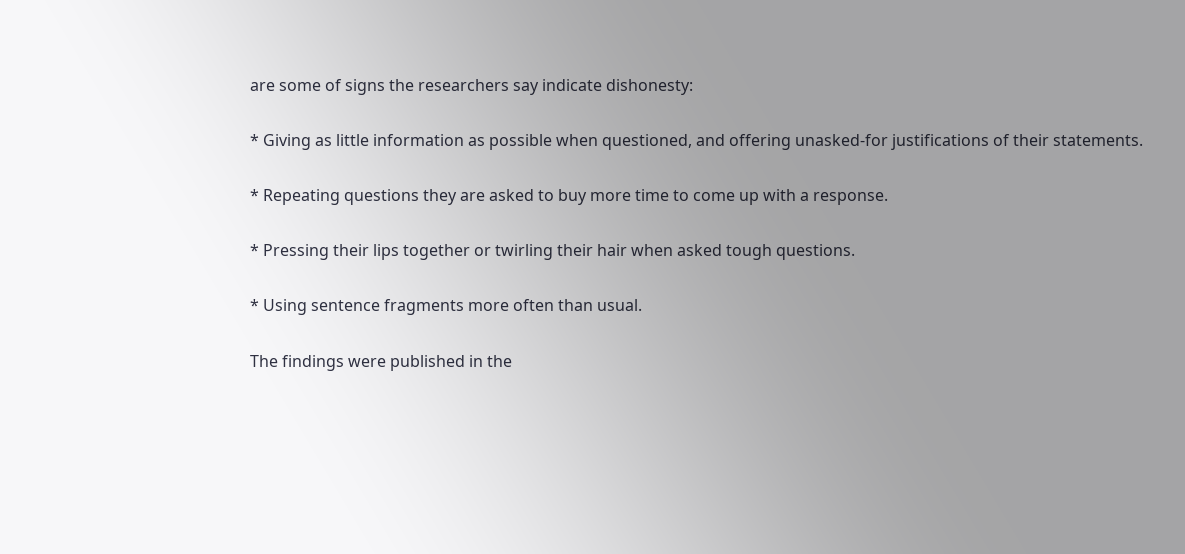are some of signs the researchers say indicate dishonesty:

* Giving as little information as possible when questioned, and offering unasked-for justifications of their statements.

* Repeating questions they are asked to buy more time to come up with a response.

* Pressing their lips together or twirling their hair when asked tough questions.

* Using sentence fragments more often than usual.

The findings were published in the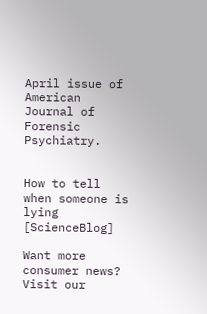April issue of American Journal of Forensic Psychiatry.


How to tell when someone is lying [ScienceBlog]

Want more consumer news? Visit our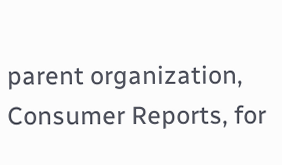parent organization, Consumer Reports, for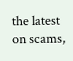the latest on scams,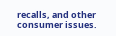recalls, and other consumer issues.